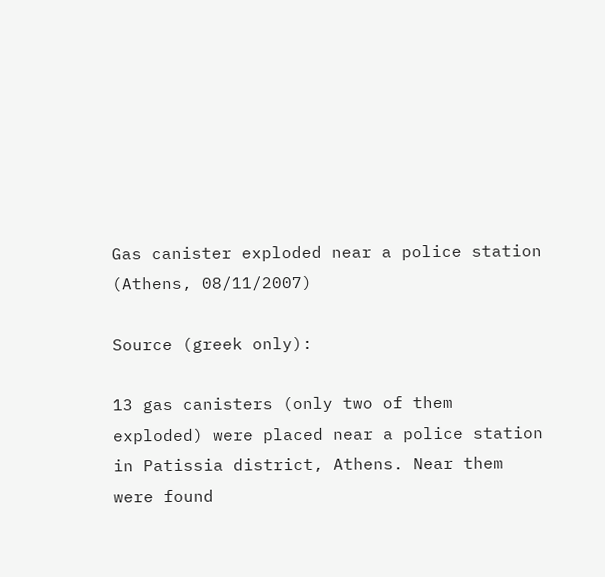Gas canister exploded near a police station (Athens, 08/11/2007)

Source (greek only):

13 gas canisters (only two of them exploded) were placed near a police station in Patissia district, Athens. Near them were found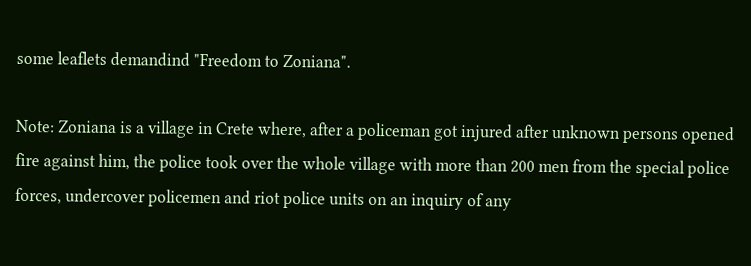some leaflets demandind "Freedom to Zoniana".

Note: Zoniana is a village in Crete where, after a policeman got injured after unknown persons opened fire against him, the police took over the whole village with more than 200 men from the special police forces, undercover policemen and riot police units on an inquiry of any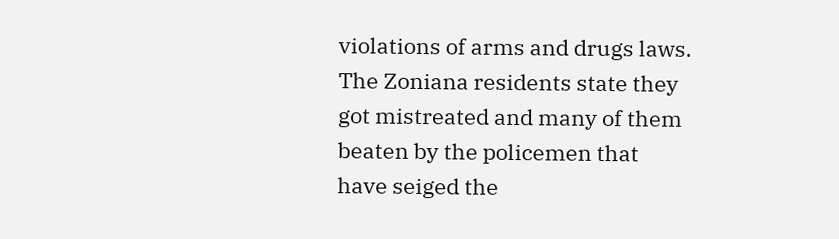violations of arms and drugs laws. The Zoniana residents state they got mistreated and many of them beaten by the policemen that have seiged the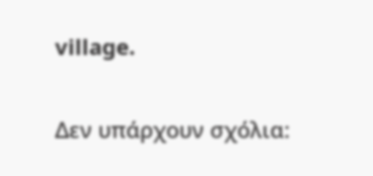village.

Δεν υπάρχουν σχόλια: